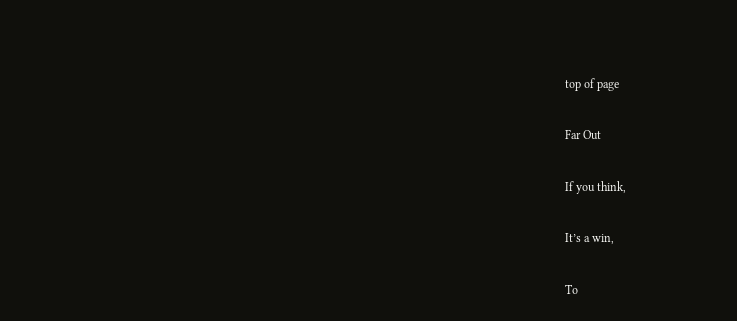top of page

Far Out

If you think,

It’s a win,

To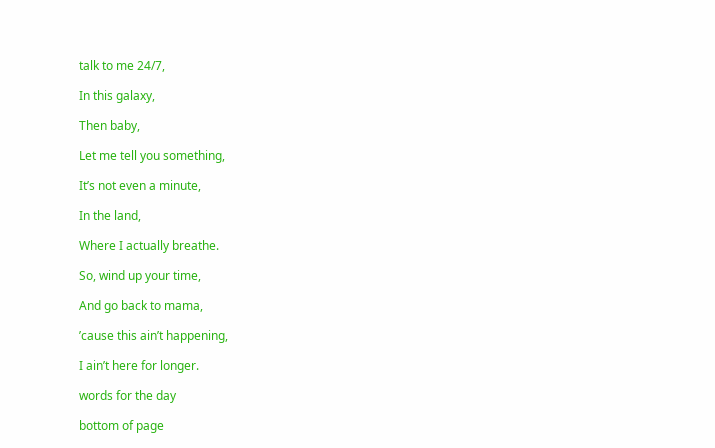talk to me 24/7,

In this galaxy,

Then baby,

Let me tell you something,

It’s not even a minute,

In the land,

Where I actually breathe.

So, wind up your time,

And go back to mama,

’cause this ain’t happening,

I ain’t here for longer.

words for the day

bottom of page